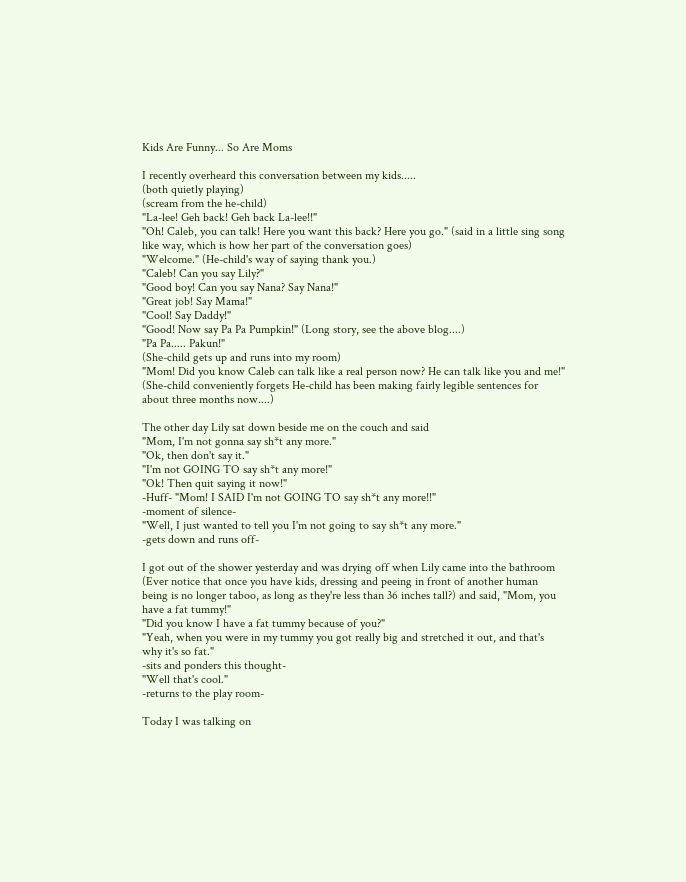Kids Are Funny... So Are Moms

I recently overheard this conversation between my kids.....
(both quietly playing)
(scream from the he-child)
"La-lee! Geh back! Geh back La-lee!!"
"Oh! Caleb, you can talk! Here you want this back? Here you go." (said in a little sing song like way, which is how her part of the conversation goes)
"Welcome." (He-child's way of saying thank you.)
"Caleb! Can you say Lily?"
"Good boy! Can you say Nana? Say Nana!"
"Great job! Say Mama!"
"Cool! Say Daddy!"
"Good! Now say Pa Pa Pumpkin!" (Long story, see the above blog....)
"Pa Pa..... Pakun!"
(She-child gets up and runs into my room)
"Mom! Did you know Caleb can talk like a real person now? He can talk like you and me!"
(She-child conveniently forgets He-child has been making fairly legible sentences for about three months now....)

The other day Lily sat down beside me on the couch and said
"Mom, I'm not gonna say sh*t any more."
"Ok, then don't say it."
"I'm not GOING TO say sh*t any more!"
"Ok! Then quit saying it now!"
-Huff- "Mom! I SAID I'm not GOING TO say sh*t any more!!"
-moment of silence-
"Well, I just wanted to tell you I'm not going to say sh*t any more."
-gets down and runs off-

I got out of the shower yesterday and was drying off when Lily came into the bathroom (Ever notice that once you have kids, dressing and peeing in front of another human being is no longer taboo, as long as they're less than 36 inches tall?) and said, "Mom, you have a fat tummy!"
"Did you know I have a fat tummy because of you?"
"Yeah, when you were in my tummy you got really big and stretched it out, and that's why it's so fat."
-sits and ponders this thought-
"Well that's cool."
-returns to the play room-

Today I was talking on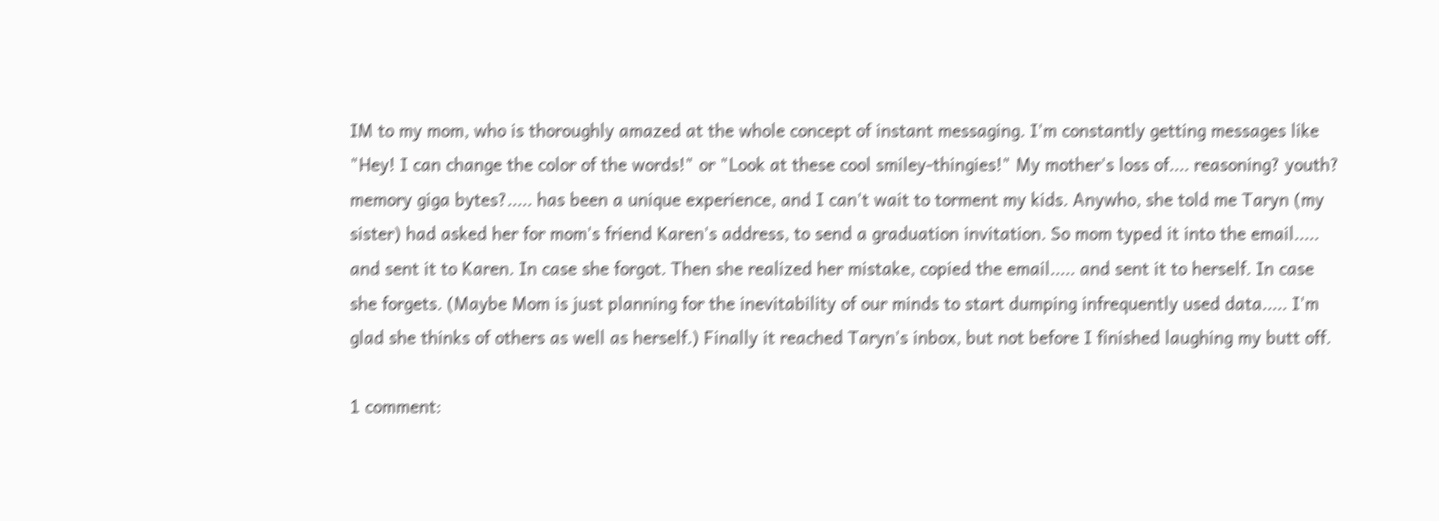IM to my mom, who is thoroughly amazed at the whole concept of instant messaging. I'm constantly getting messages like "Hey! I can change the color of the words!" or "Look at these cool smiley-thingies!" My mother's loss of.... reasoning? youth? memory giga bytes?..... has been a unique experience, and I can't wait to torment my kids. Anywho, she told me Taryn (my sister) had asked her for mom's friend Karen's address, to send a graduation invitation. So mom typed it into the email..... and sent it to Karen. In case she forgot. Then she realized her mistake, copied the email..... and sent it to herself. In case she forgets. (Maybe Mom is just planning for the inevitability of our minds to start dumping infrequently used data..... I'm glad she thinks of others as well as herself.) Finally it reached Taryn's inbox, but not before I finished laughing my butt off.

1 comment: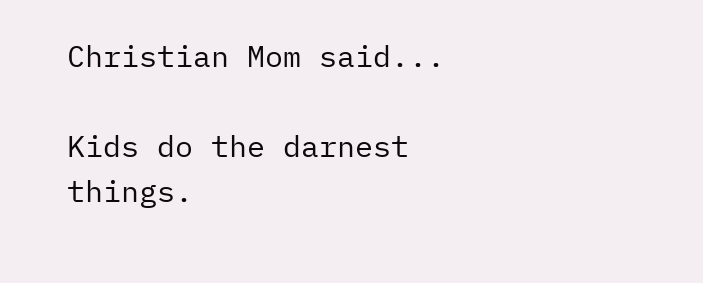Christian Mom said...

Kids do the darnest things.